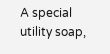A special utility soap,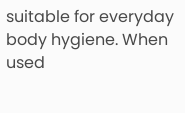suitable for everyday body hygiene. When used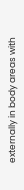externally in body areas with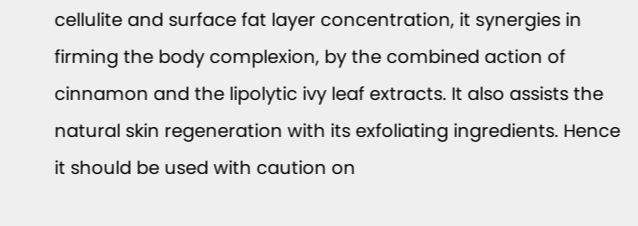cellulite and surface fat layer concentration, it synergies in firming the body complexion, by the combined action of cinnamon and the lipolytic ivy leaf extracts. It also assists the natural skin regeneration with its exfoliating ingredients. Hence it should be used with caution on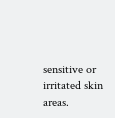sensitive or irritated skin areas.